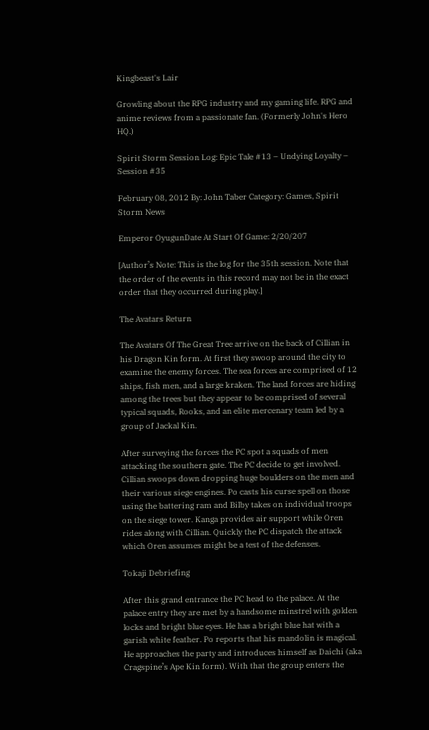Kingbeast's Lair

Growling about the RPG industry and my gaming life. RPG and anime reviews from a passionate fan. (Formerly John's Hero HQ.)

Spirit Storm Session Log: Epic Tale #13 – Undying Loyalty – Session #35

February 08, 2012 By: John Taber Category: Games, Spirit Storm News

Emperor OyugunDate At Start Of Game: 2/20/207

[Author’s Note: This is the log for the 35th session. Note that the order of the events in this record may not be in the exact order that they occurred during play.]

The Avatars Return

The Avatars Of The Great Tree arrive on the back of Cillian in his Dragon Kin form. At first they swoop around the city to examine the enemy forces. The sea forces are comprised of 12 ships, fish men, and a large kraken. The land forces are hiding among the trees but they appear to be comprised of several typical squads, Rooks, and an elite mercenary team led by a group of Jackal Kin.

After surveying the forces the PC spot a squads of men attacking the southern gate. The PC decide to get involved. Cillian swoops down dropping huge boulders on the men and their various siege engines. Po casts his curse spell on those using the battering ram and Bilby takes on individual troops on the siege tower. Kanga provides air support while Oren rides along with Cillian. Quickly the PC dispatch the attack which Oren assumes might be a test of the defenses.

Tokaji Debriefing

After this grand entrance the PC head to the palace. At the palace entry they are met by a handsome minstrel with golden locks and bright blue eyes. He has a bright blue hat with a garish white feather. Po reports that his mandolin is magical. He approaches the party and introduces himself as Daichi (aka Cragspine’s Ape Kin form). With that the group enters the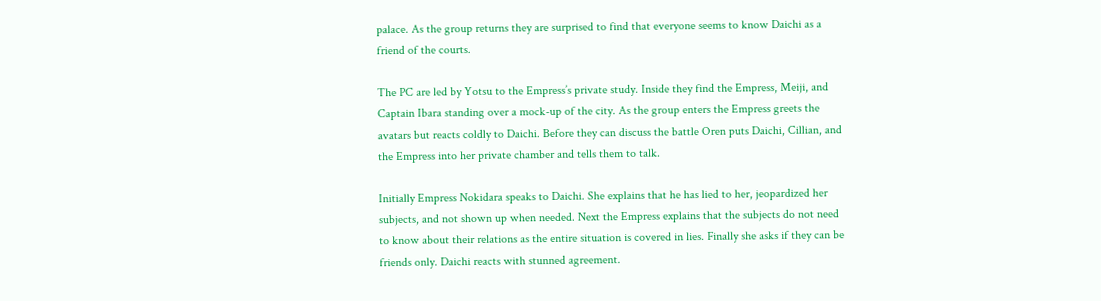palace. As the group returns they are surprised to find that everyone seems to know Daichi as a friend of the courts.

The PC are led by Yotsu to the Empress’s private study. Inside they find the Empress, Meiji, and Captain Ibara standing over a mock-up of the city. As the group enters the Empress greets the avatars but reacts coldly to Daichi. Before they can discuss the battle Oren puts Daichi, Cillian, and the Empress into her private chamber and tells them to talk.

Initially Empress Nokidara speaks to Daichi. She explains that he has lied to her, jeopardized her subjects, and not shown up when needed. Next the Empress explains that the subjects do not need to know about their relations as the entire situation is covered in lies. Finally she asks if they can be friends only. Daichi reacts with stunned agreement.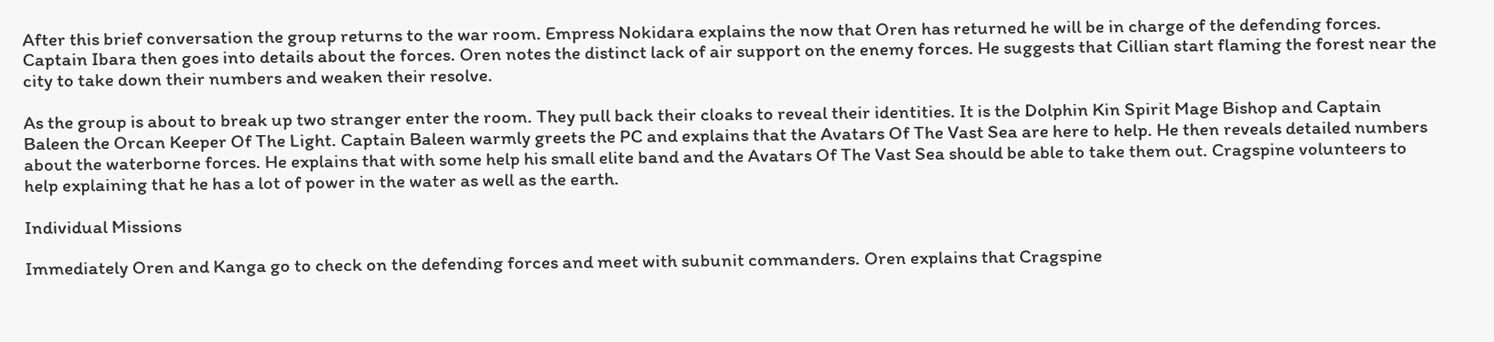After this brief conversation the group returns to the war room. Empress Nokidara explains the now that Oren has returned he will be in charge of the defending forces. Captain Ibara then goes into details about the forces. Oren notes the distinct lack of air support on the enemy forces. He suggests that Cillian start flaming the forest near the city to take down their numbers and weaken their resolve.

As the group is about to break up two stranger enter the room. They pull back their cloaks to reveal their identities. It is the Dolphin Kin Spirit Mage Bishop and Captain Baleen the Orcan Keeper Of The Light. Captain Baleen warmly greets the PC and explains that the Avatars Of The Vast Sea are here to help. He then reveals detailed numbers about the waterborne forces. He explains that with some help his small elite band and the Avatars Of The Vast Sea should be able to take them out. Cragspine volunteers to help explaining that he has a lot of power in the water as well as the earth.

Individual Missions

Immediately Oren and Kanga go to check on the defending forces and meet with subunit commanders. Oren explains that Cragspine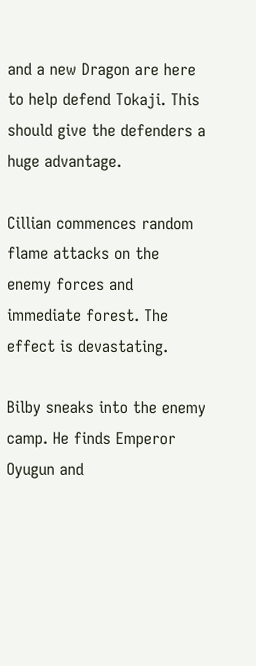and a new Dragon are here to help defend Tokaji. This should give the defenders a huge advantage.

Cillian commences random flame attacks on the enemy forces and immediate forest. The effect is devastating.

Bilby sneaks into the enemy camp. He finds Emperor Oyugun and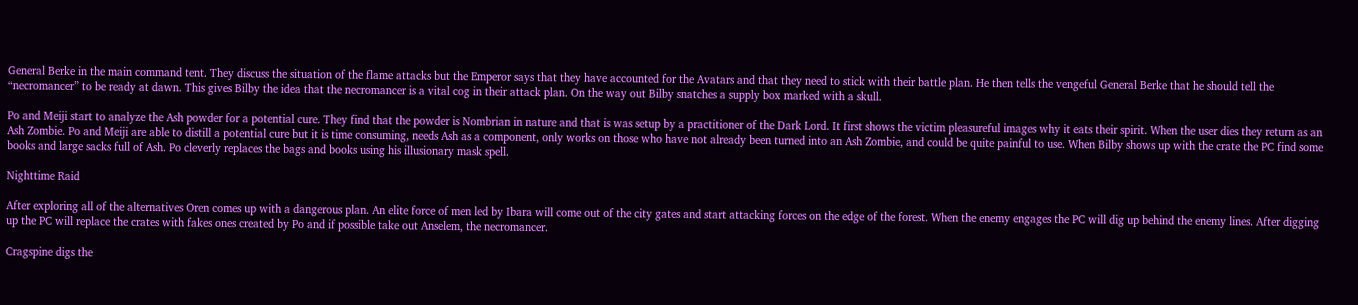General Berke in the main command tent. They discuss the situation of the flame attacks but the Emperor says that they have accounted for the Avatars and that they need to stick with their battle plan. He then tells the vengeful General Berke that he should tell the “necromancer” to be ready at dawn. This gives Bilby the idea that the necromancer is a vital cog in their attack plan. On the way out Bilby snatches a supply box marked with a skull.

Po and Meiji start to analyze the Ash powder for a potential cure. They find that the powder is Nombrian in nature and that is was setup by a practitioner of the Dark Lord. It first shows the victim pleasureful images why it eats their spirit. When the user dies they return as an Ash Zombie. Po and Meiji are able to distill a potential cure but it is time consuming, needs Ash as a component, only works on those who have not already been turned into an Ash Zombie, and could be quite painful to use. When Bilby shows up with the crate the PC find some books and large sacks full of Ash. Po cleverly replaces the bags and books using his illusionary mask spell.

Nighttime Raid

After exploring all of the alternatives Oren comes up with a dangerous plan. An elite force of men led by Ibara will come out of the city gates and start attacking forces on the edge of the forest. When the enemy engages the PC will dig up behind the enemy lines. After digging up the PC will replace the crates with fakes ones created by Po and if possible take out Anselem, the necromancer.

Cragspine digs the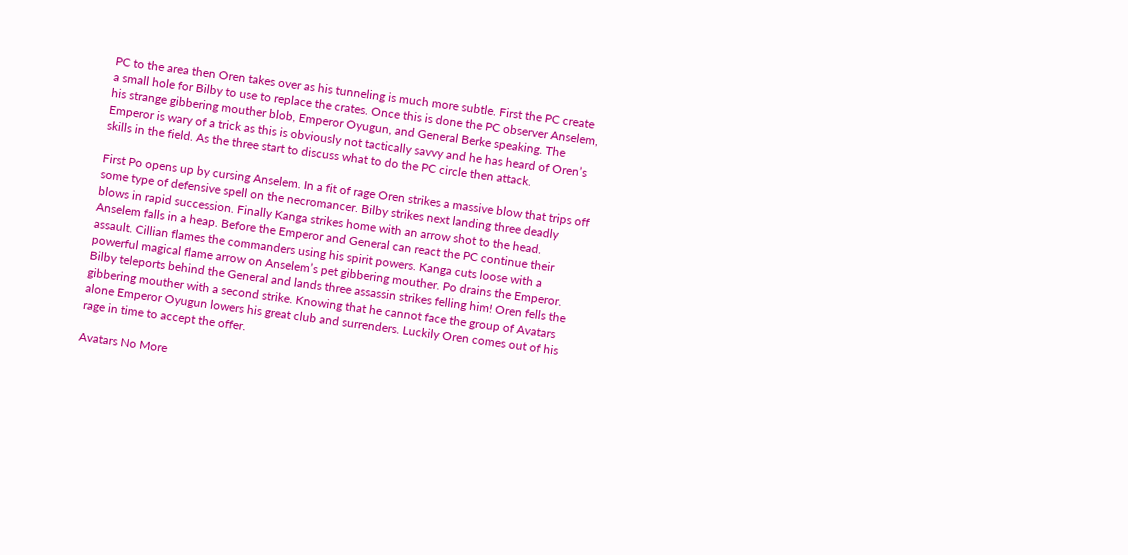PC to the area then Oren takes over as his tunneling is much more subtle. First the PC create a small hole for Bilby to use to replace the crates. Once this is done the PC observer Anselem, his strange gibbering mouther blob, Emperor Oyugun, and General Berke speaking. The Emperor is wary of a trick as this is obviously not tactically savvy and he has heard of Oren’s skills in the field. As the three start to discuss what to do the PC circle then attack.

First Po opens up by cursing Anselem. In a fit of rage Oren strikes a massive blow that trips off some type of defensive spell on the necromancer. Bilby strikes next landing three deadly blows in rapid succession. Finally Kanga strikes home with an arrow shot to the head. Anselem falls in a heap. Before the Emperor and General can react the PC continue their assault. Cillian flames the commanders using his spirit powers. Kanga cuts loose with a powerful magical flame arrow on Anselem’s pet gibbering mouther. Po drains the Emperor. Bilby teleports behind the General and lands three assassin strikes felling him! Oren fells the gibbering mouther with a second strike. Knowing that he cannot face the group of Avatars alone Emperor Oyugun lowers his great club and surrenders. Luckily Oren comes out of his rage in time to accept the offer.

Avatars No More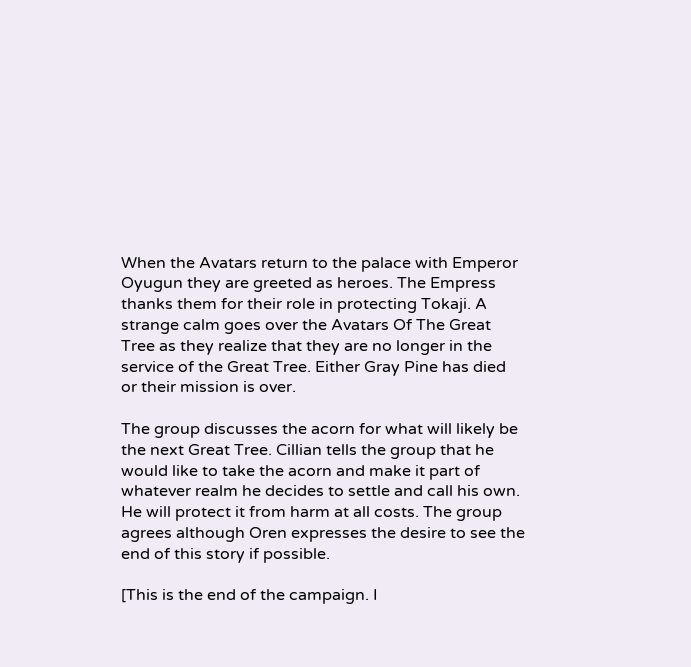When the Avatars return to the palace with Emperor Oyugun they are greeted as heroes. The Empress thanks them for their role in protecting Tokaji. A strange calm goes over the Avatars Of The Great Tree as they realize that they are no longer in the service of the Great Tree. Either Gray Pine has died or their mission is over.

The group discusses the acorn for what will likely be the next Great Tree. Cillian tells the group that he would like to take the acorn and make it part of whatever realm he decides to settle and call his own. He will protect it from harm at all costs. The group agrees although Oren expresses the desire to see the end of this story if possible.

[This is the end of the campaign. I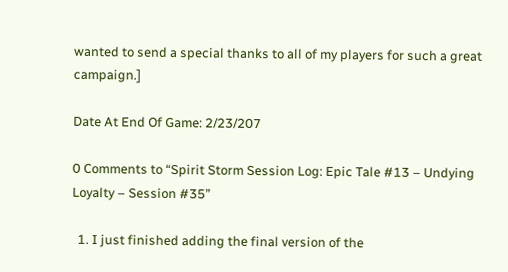wanted to send a special thanks to all of my players for such a great campaign.]

Date At End Of Game: 2/23/207

0 Comments to “Spirit Storm Session Log: Epic Tale #13 – Undying Loyalty – Session #35”

  1. I just finished adding the final version of the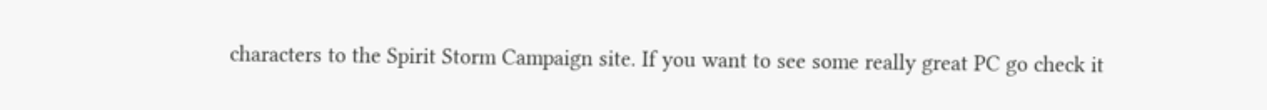characters to the Spirit Storm Campaign site. If you want to see some really great PC go check it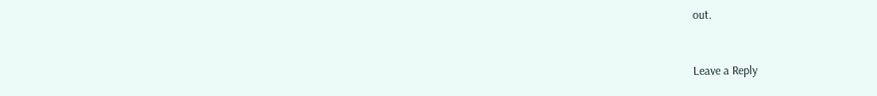out.


Leave a Reply